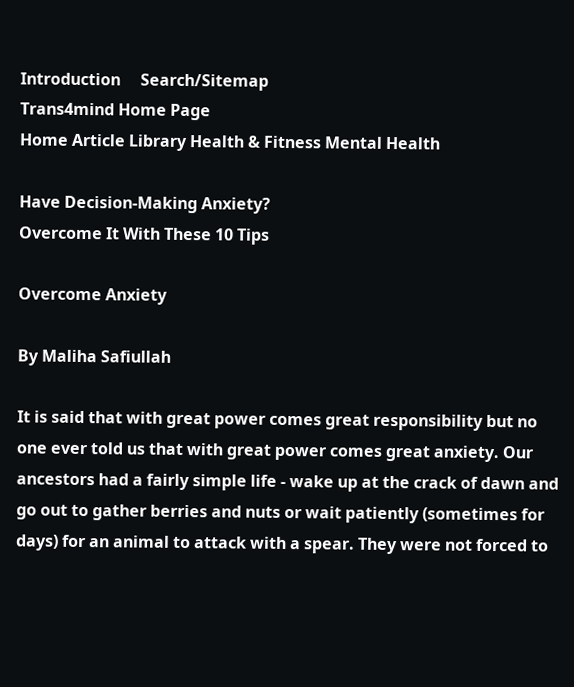Introduction     Search/Sitemap
Trans4mind Home Page
Home Article Library Health & Fitness Mental Health

Have Decision-Making Anxiety?
Overcome It With These 10 Tips

Overcome Anxiety

By Maliha Safiullah

It is said that with great power comes great responsibility but no one ever told us that with great power comes great anxiety. Our ancestors had a fairly simple life - wake up at the crack of dawn and go out to gather berries and nuts or wait patiently (sometimes for days) for an animal to attack with a spear. They were not forced to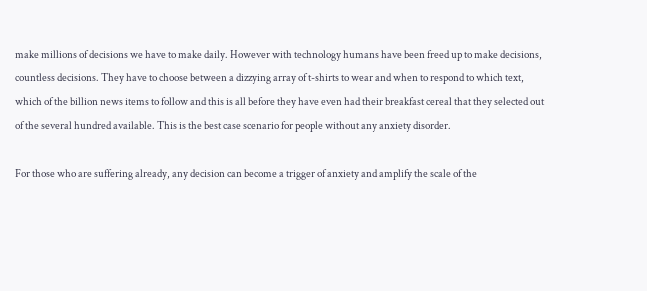make millions of decisions we have to make daily. However with technology humans have been freed up to make decisions, countless decisions. They have to choose between a dizzying array of t-shirts to wear and when to respond to which text, which of the billion news items to follow and this is all before they have even had their breakfast cereal that they selected out of the several hundred available. This is the best case scenario for people without any anxiety disorder.

For those who are suffering already, any decision can become a trigger of anxiety and amplify the scale of the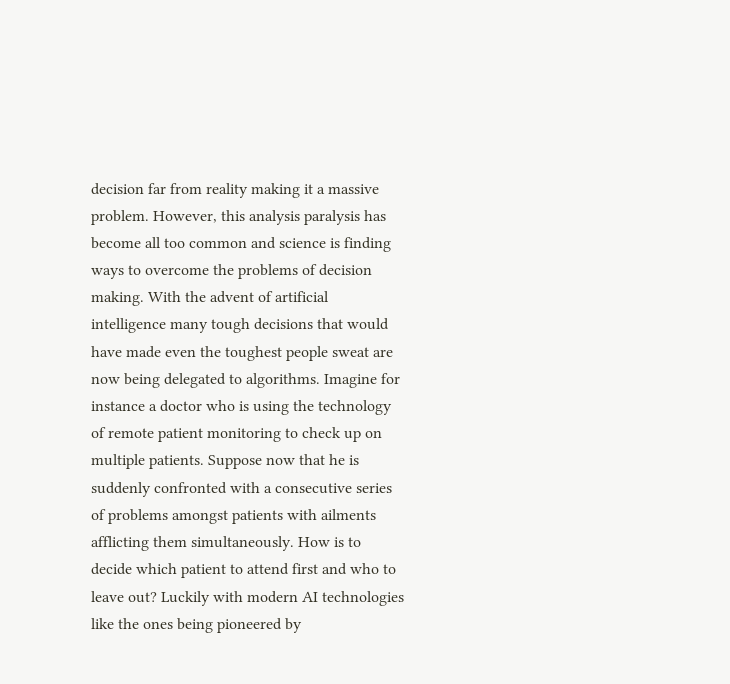decision far from reality making it a massive problem. However, this analysis paralysis has become all too common and science is finding ways to overcome the problems of decision making. With the advent of artificial intelligence many tough decisions that would have made even the toughest people sweat are now being delegated to algorithms. Imagine for instance a doctor who is using the technology of remote patient monitoring to check up on multiple patients. Suppose now that he is suddenly confronted with a consecutive series of problems amongst patients with ailments afflicting them simultaneously. How is to decide which patient to attend first and who to leave out? Luckily with modern AI technologies like the ones being pioneered by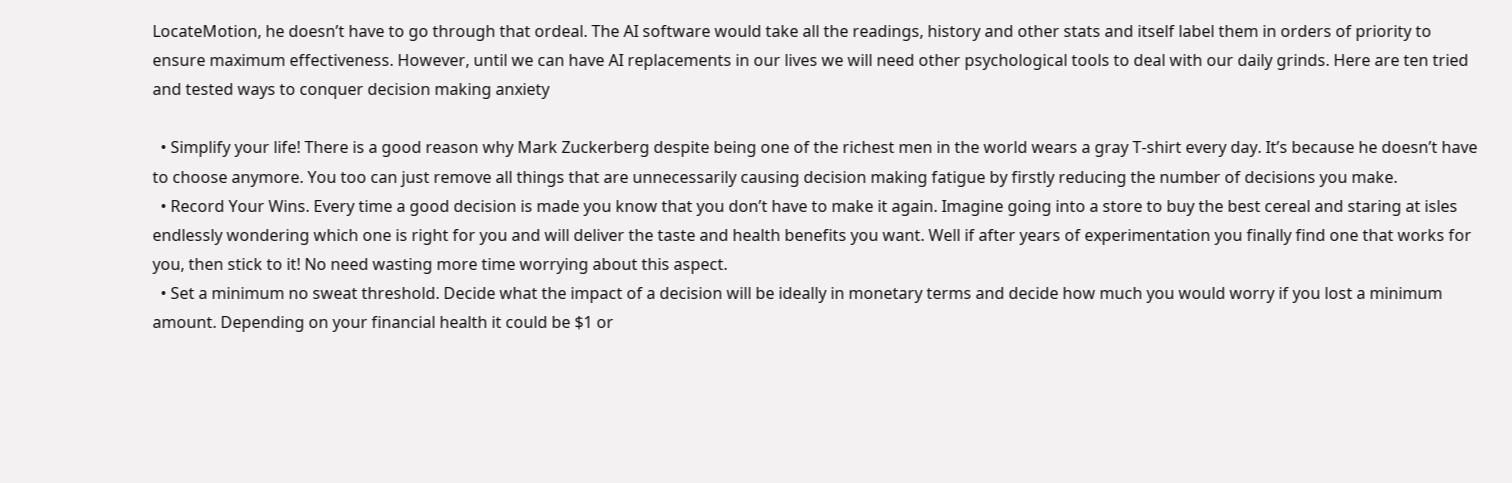LocateMotion, he doesn’t have to go through that ordeal. The AI software would take all the readings, history and other stats and itself label them in orders of priority to ensure maximum effectiveness. However, until we can have AI replacements in our lives we will need other psychological tools to deal with our daily grinds. Here are ten tried and tested ways to conquer decision making anxiety

  • Simplify your life! There is a good reason why Mark Zuckerberg despite being one of the richest men in the world wears a gray T-shirt every day. It’s because he doesn’t have to choose anymore. You too can just remove all things that are unnecessarily causing decision making fatigue by firstly reducing the number of decisions you make.
  • Record Your Wins. Every time a good decision is made you know that you don’t have to make it again. Imagine going into a store to buy the best cereal and staring at isles endlessly wondering which one is right for you and will deliver the taste and health benefits you want. Well if after years of experimentation you finally find one that works for you, then stick to it! No need wasting more time worrying about this aspect.
  • Set a minimum no sweat threshold. Decide what the impact of a decision will be ideally in monetary terms and decide how much you would worry if you lost a minimum amount. Depending on your financial health it could be $1 or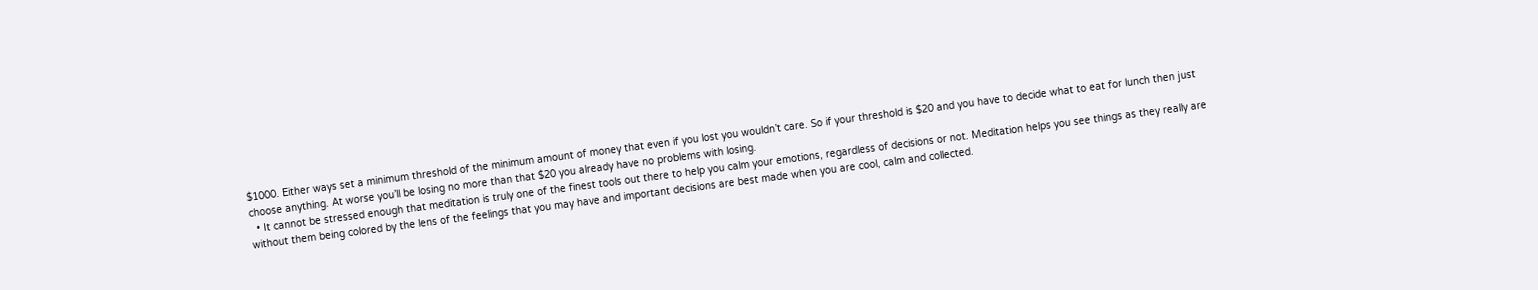$1000. Either ways set a minimum threshold of the minimum amount of money that even if you lost you wouldn’t care. So if your threshold is $20 and you have to decide what to eat for lunch then just choose anything. At worse you’ll be losing no more than that $20 you already have no problems with losing.
  • It cannot be stressed enough that meditation is truly one of the finest tools out there to help you calm your emotions, regardless of decisions or not. Meditation helps you see things as they really are without them being colored by the lens of the feelings that you may have and important decisions are best made when you are cool, calm and collected.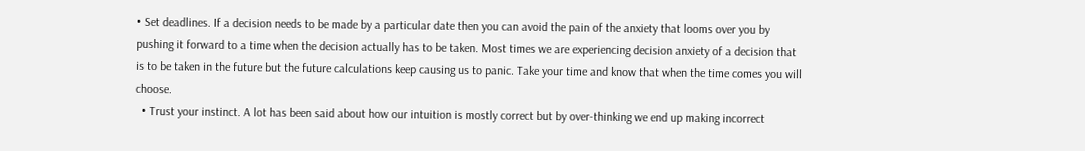• Set deadlines. If a decision needs to be made by a particular date then you can avoid the pain of the anxiety that looms over you by pushing it forward to a time when the decision actually has to be taken. Most times we are experiencing decision anxiety of a decision that is to be taken in the future but the future calculations keep causing us to panic. Take your time and know that when the time comes you will choose.
  • Trust your instinct. A lot has been said about how our intuition is mostly correct but by over-thinking we end up making incorrect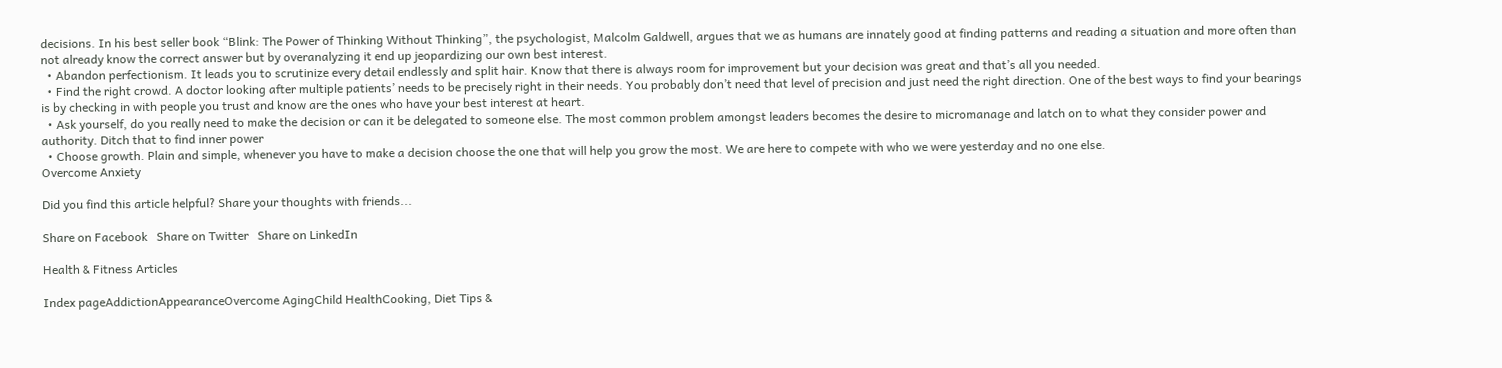decisions. In his best seller book “Blink: The Power of Thinking Without Thinking”, the psychologist, Malcolm Galdwell, argues that we as humans are innately good at finding patterns and reading a situation and more often than not already know the correct answer but by overanalyzing it end up jeopardizing our own best interest.
  • Abandon perfectionism. It leads you to scrutinize every detail endlessly and split hair. Know that there is always room for improvement but your decision was great and that’s all you needed.
  • Find the right crowd. A doctor looking after multiple patients’ needs to be precisely right in their needs. You probably don’t need that level of precision and just need the right direction. One of the best ways to find your bearings is by checking in with people you trust and know are the ones who have your best interest at heart.
  • Ask yourself, do you really need to make the decision or can it be delegated to someone else. The most common problem amongst leaders becomes the desire to micromanage and latch on to what they consider power and authority. Ditch that to find inner power
  • Choose growth. Plain and simple, whenever you have to make a decision choose the one that will help you grow the most. We are here to compete with who we were yesterday and no one else.
Overcome Anxiety

Did you find this article helpful? Share your thoughts with friends...

Share on Facebook   Share on Twitter   Share on LinkedIn

Health & Fitness Articles

Index pageAddictionAppearanceOvercome AgingChild HealthCooking, Diet Tips &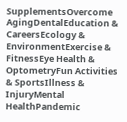SupplementsOvercome AgingDentalEducation & CareersEcology & EnvironmentExercise & FitnessEye Health & OptometryFun Activities & SportsIllness & InjuryMental HealthPandemic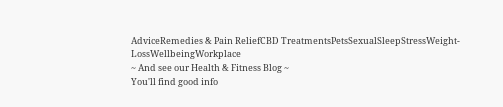AdviceRemedies & Pain ReliefCBD TreatmentsPetsSexualSleepStressWeight-LossWellbeingWorkplace
~ And see our Health & Fitness Blog ~
You'll find good info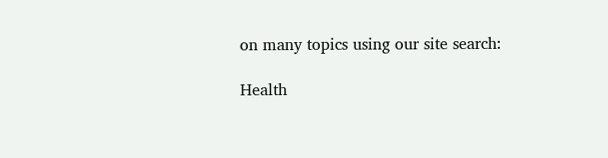on many topics using our site search:

Health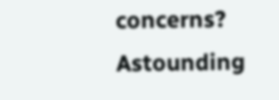concerns? Astounding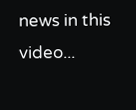news in this video...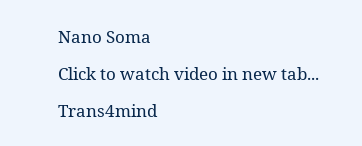Nano Soma

Click to watch video in new tab...

Trans4mind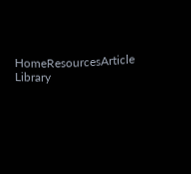HomeResourcesArticle Library